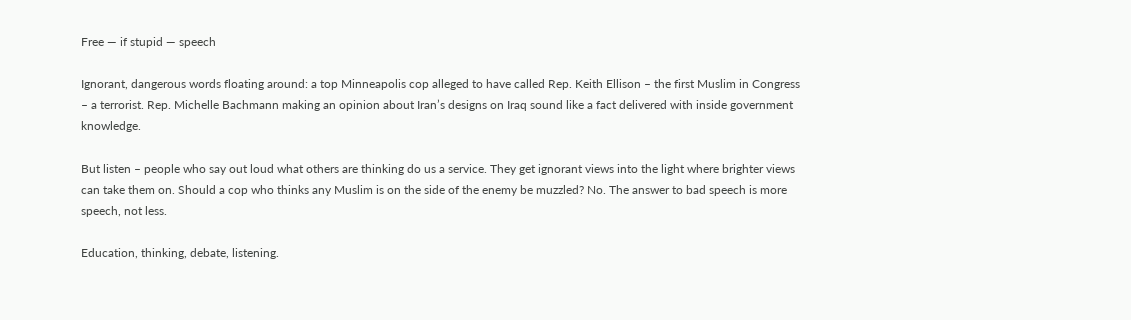Free — if stupid — speech

Ignorant, dangerous words floating around: a top Minneapolis cop alleged to have called Rep. Keith Ellison – the first Muslim in Congress – a terrorist. Rep. Michelle Bachmann making an opinion about Iran’s designs on Iraq sound like a fact delivered with inside government knowledge.

But listen – people who say out loud what others are thinking do us a service. They get ignorant views into the light where brighter views can take them on. Should a cop who thinks any Muslim is on the side of the enemy be muzzled? No. The answer to bad speech is more speech, not less.

Education, thinking, debate, listening.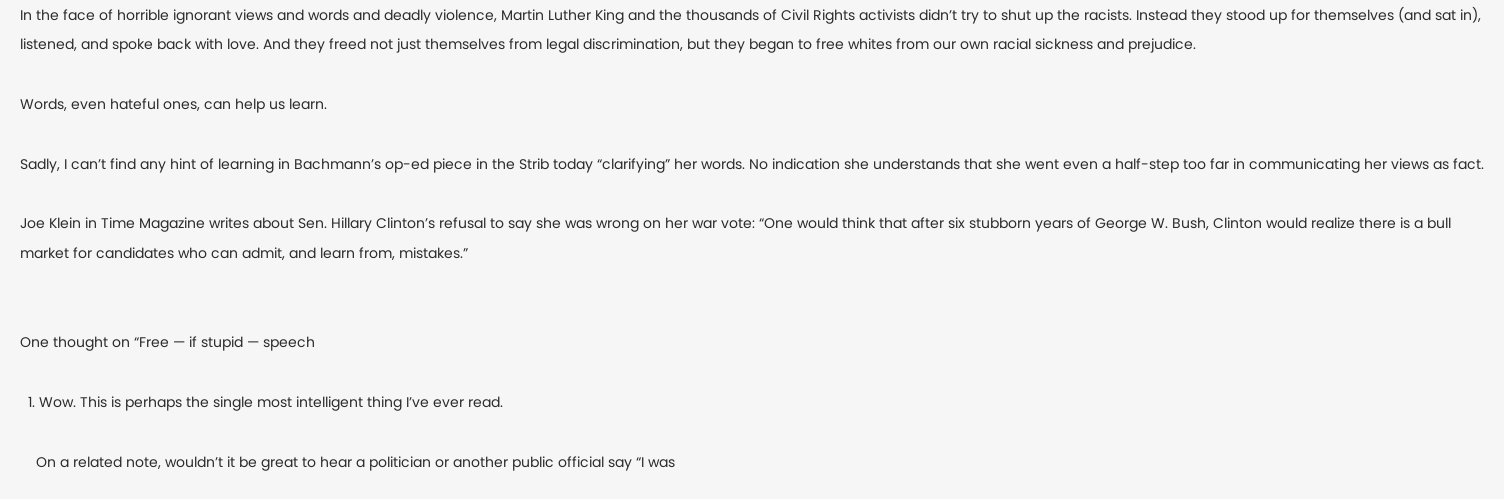In the face of horrible ignorant views and words and deadly violence, Martin Luther King and the thousands of Civil Rights activists didn’t try to shut up the racists. Instead they stood up for themselves (and sat in), listened, and spoke back with love. And they freed not just themselves from legal discrimination, but they began to free whites from our own racial sickness and prejudice.

Words, even hateful ones, can help us learn.

Sadly, I can’t find any hint of learning in Bachmann’s op-ed piece in the Strib today “clarifying” her words. No indication she understands that she went even a half-step too far in communicating her views as fact.

Joe Klein in Time Magazine writes about Sen. Hillary Clinton’s refusal to say she was wrong on her war vote: “One would think that after six stubborn years of George W. Bush, Clinton would realize there is a bull market for candidates who can admit, and learn from, mistakes.”


One thought on “Free — if stupid — speech

  1. Wow. This is perhaps the single most intelligent thing I’ve ever read.

    On a related note, wouldn’t it be great to hear a politician or another public official say “I was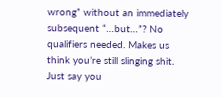wrong” without an immediately subsequent “…but…”? No qualifiers needed. Makes us think you’re still slinging shit. Just say you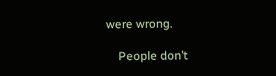were wrong.

    People don’t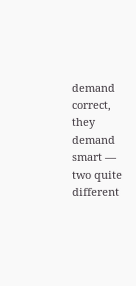demand correct, they demand smart — two quite different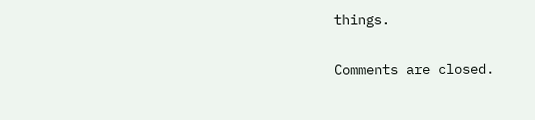things.

Comments are closed.